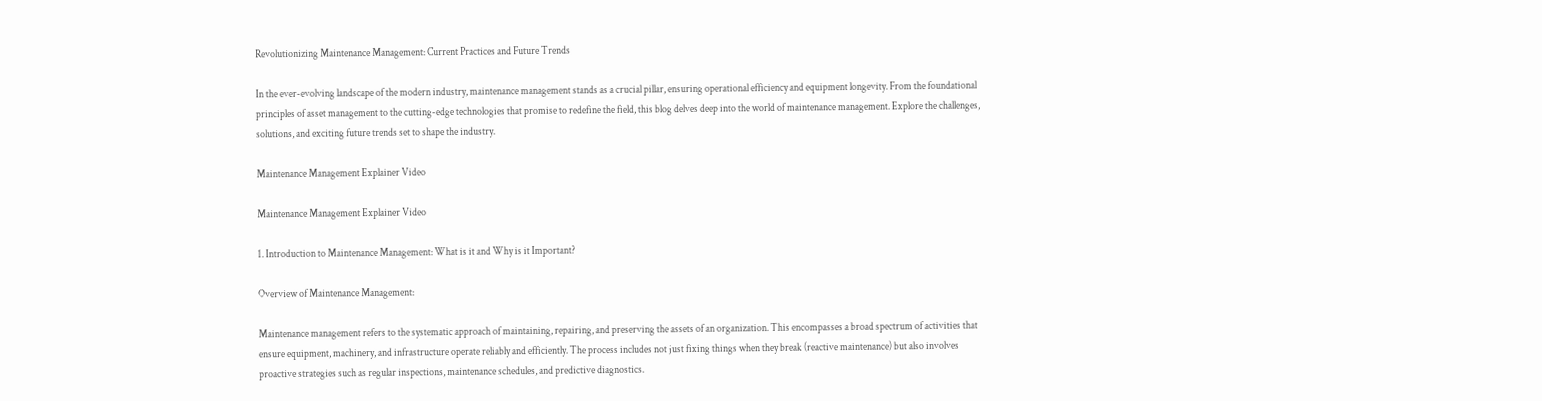Revolutionizing Maintenance Management: Current Practices and Future Trends

In the ever-evolving landscape of the modern industry, maintenance management stands as a crucial pillar, ensuring operational efficiency and equipment longevity. From the foundational principles of asset management to the cutting-edge technologies that promise to redefine the field, this blog delves deep into the world of maintenance management. Explore the challenges, solutions, and exciting future trends set to shape the industry.

Maintenance Management Explainer Video

Maintenance Management Explainer Video

1. Introduction to Maintenance Management: What is it and Why is it Important?

Overview of Maintenance Management:

Maintenance management refers to the systematic approach of maintaining, repairing, and preserving the assets of an organization. This encompasses a broad spectrum of activities that ensure equipment, machinery, and infrastructure operate reliably and efficiently. The process includes not just fixing things when they break (reactive maintenance) but also involves proactive strategies such as regular inspections, maintenance schedules, and predictive diagnostics.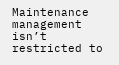Maintenance management isn’t restricted to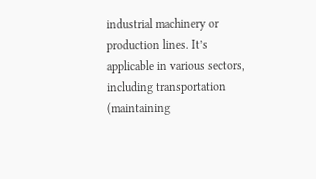industrial machinery or production lines. It’s applicable in various sectors, including transportation (maintaining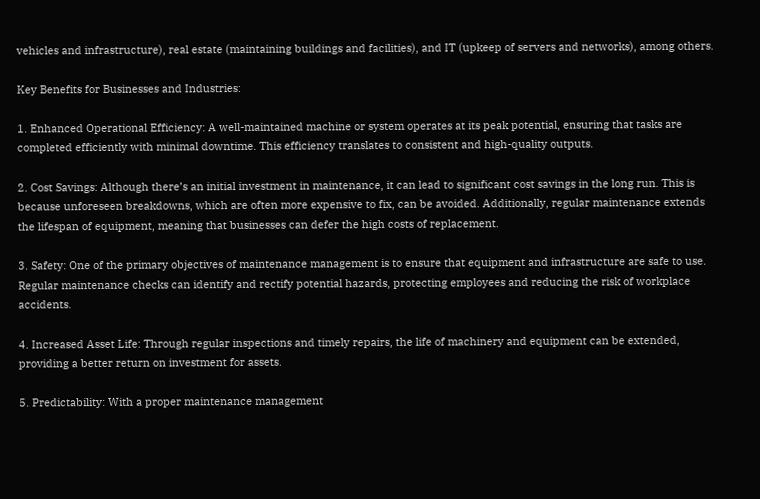vehicles and infrastructure), real estate (maintaining buildings and facilities), and IT (upkeep of servers and networks), among others.

Key Benefits for Businesses and Industries:

1. Enhanced Operational Efficiency: A well-maintained machine or system operates at its peak potential, ensuring that tasks are completed efficiently with minimal downtime. This efficiency translates to consistent and high-quality outputs.

2. Cost Savings: Although there’s an initial investment in maintenance, it can lead to significant cost savings in the long run. This is because unforeseen breakdowns, which are often more expensive to fix, can be avoided. Additionally, regular maintenance extends the lifespan of equipment, meaning that businesses can defer the high costs of replacement.

3. Safety: One of the primary objectives of maintenance management is to ensure that equipment and infrastructure are safe to use. Regular maintenance checks can identify and rectify potential hazards, protecting employees and reducing the risk of workplace accidents.

4. Increased Asset Life: Through regular inspections and timely repairs, the life of machinery and equipment can be extended, providing a better return on investment for assets.

5. Predictability: With a proper maintenance management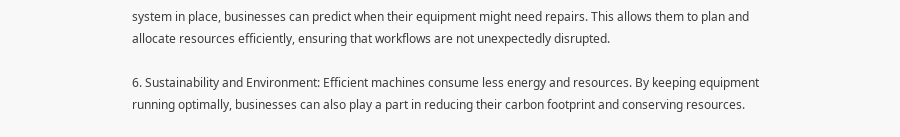system in place, businesses can predict when their equipment might need repairs. This allows them to plan and allocate resources efficiently, ensuring that workflows are not unexpectedly disrupted.

6. Sustainability and Environment: Efficient machines consume less energy and resources. By keeping equipment running optimally, businesses can also play a part in reducing their carbon footprint and conserving resources.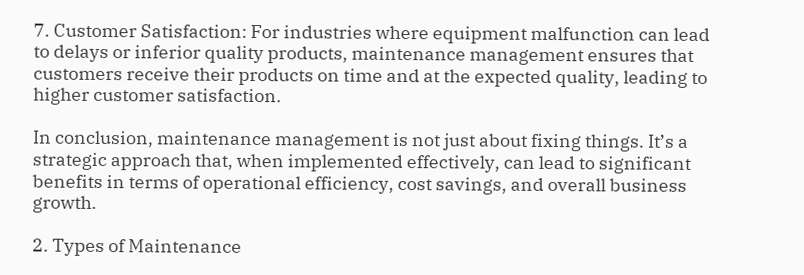7. Customer Satisfaction: For industries where equipment malfunction can lead to delays or inferior quality products, maintenance management ensures that customers receive their products on time and at the expected quality, leading to higher customer satisfaction.

In conclusion, maintenance management is not just about fixing things. It’s a strategic approach that, when implemented effectively, can lead to significant benefits in terms of operational efficiency, cost savings, and overall business growth.

2. Types of Maintenance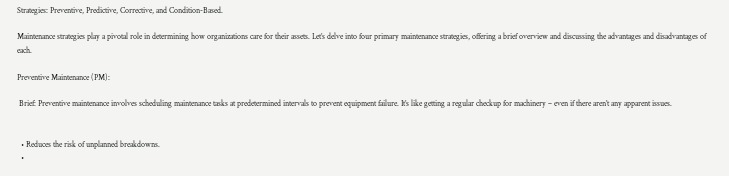Strategies: Preventive, Predictive, Corrective, and Condition-Based.

Maintenance strategies play a pivotal role in determining how organizations care for their assets. Let’s delve into four primary maintenance strategies, offering a brief overview and discussing the advantages and disadvantages of each.

Preventive Maintenance (PM):

 Brief: Preventive maintenance involves scheduling maintenance tasks at predetermined intervals to prevent equipment failure. It’s like getting a regular checkup for machinery – even if there aren’t any apparent issues.


  • Reduces the risk of unplanned breakdowns.
  •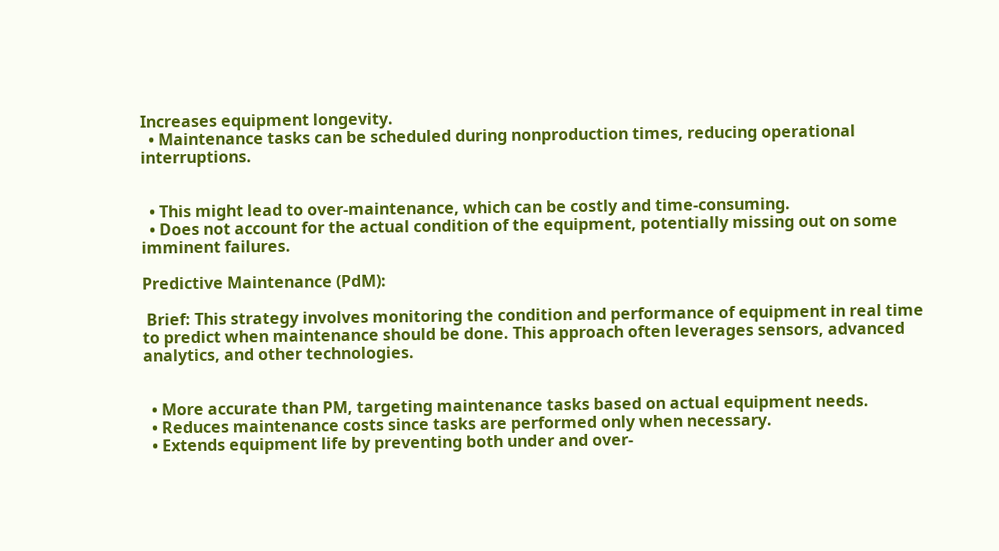Increases equipment longevity.
  • Maintenance tasks can be scheduled during nonproduction times, reducing operational interruptions.


  • This might lead to over-maintenance, which can be costly and time-consuming.
  • Does not account for the actual condition of the equipment, potentially missing out on some imminent failures.

Predictive Maintenance (PdM):

 Brief: This strategy involves monitoring the condition and performance of equipment in real time to predict when maintenance should be done. This approach often leverages sensors, advanced analytics, and other technologies.


  • More accurate than PM, targeting maintenance tasks based on actual equipment needs.
  • Reduces maintenance costs since tasks are performed only when necessary.
  • Extends equipment life by preventing both under and over-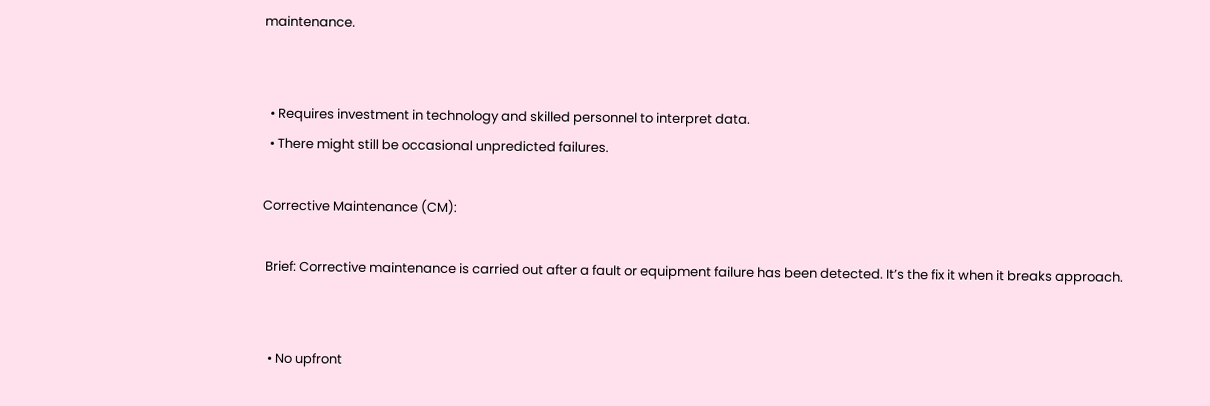maintenance.


  • Requires investment in technology and skilled personnel to interpret data.
  • There might still be occasional unpredicted failures.

Corrective Maintenance (CM):

 Brief: Corrective maintenance is carried out after a fault or equipment failure has been detected. It’s the fix it when it breaks approach.


  • No upfront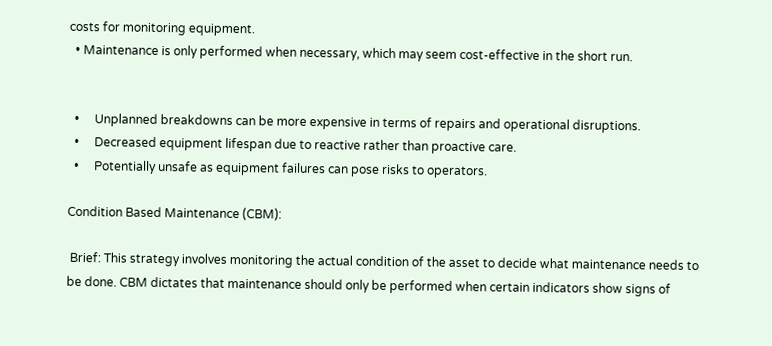costs for monitoring equipment.
  • Maintenance is only performed when necessary, which may seem cost-effective in the short run.


  •     Unplanned breakdowns can be more expensive in terms of repairs and operational disruptions.
  •     Decreased equipment lifespan due to reactive rather than proactive care.
  •     Potentially unsafe as equipment failures can pose risks to operators.

Condition Based Maintenance (CBM):

 Brief: This strategy involves monitoring the actual condition of the asset to decide what maintenance needs to be done. CBM dictates that maintenance should only be performed when certain indicators show signs of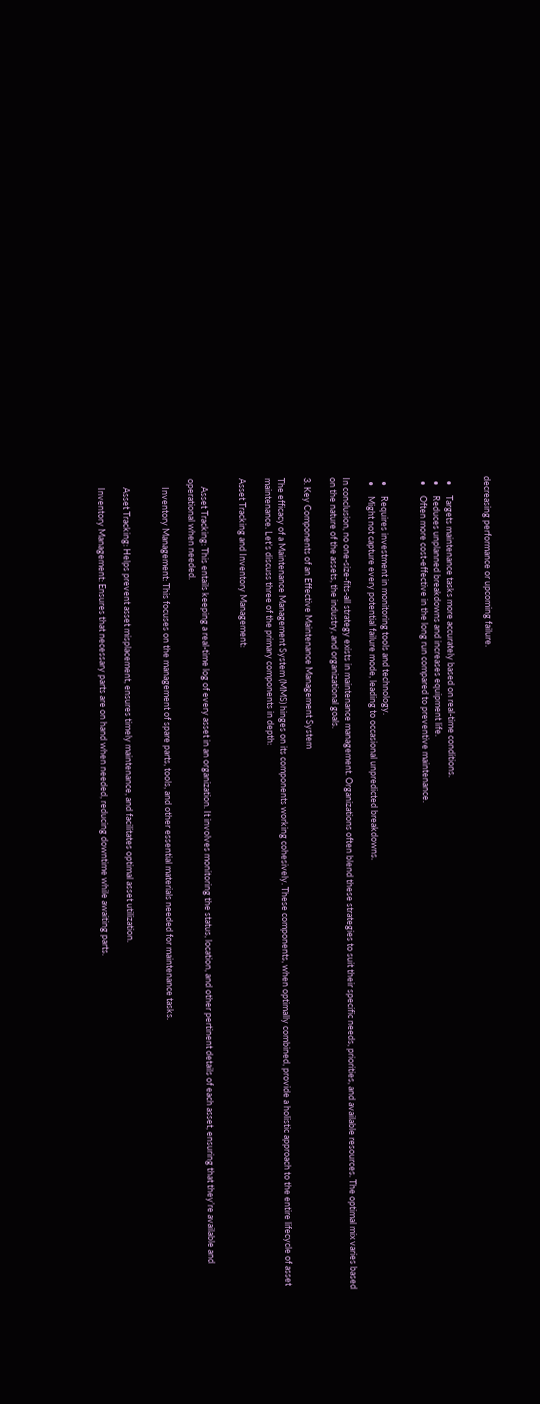decreasing performance or upcoming failure.


  •     Targets maintenance tasks more accurately based on real-time conditions.
  •     Reduces unplanned breakdowns and increases equipment life.
  •     Often more cost-effective in the long run compared to preventive maintenance.


  •     Requires investment in monitoring tools and technology.
  •     Might not capture every potential failure mode, leading to occasional unpredicted breakdowns.

In conclusion, no one-size-fits-all strategy exists in maintenance management. Organizations often blend these strategies to suit their specific needs, priorities, and available resources. The optimal mix varies based on the nature of the assets, the industry, and organizational goals.

3. Key Components of an Effective Maintenance Management System

The efficacy of a Maintenance Management System (MMS) hinges on its components working cohesively. These components, when optimally combined, provide a holistic approach to the entire lifecycle of asset maintenance. Let’s discuss three of the primary components in depth:

Asset Tracking and Inventory Management:


    Asset Tracking: This entails keeping a real-time log of every asset in an organization. It involves monitoring the status, location, and other pertinent details of each asset, ensuring that they’re available and operational when needed.

    Inventory Management: This focuses on the management of spare parts, tools, and other essential materials needed for maintenance tasks.


    Asset Tracking: Helps prevent asset misplacement, ensures timely maintenance, and facilitates optimal asset utilization.

    Inventory Management: Ensures that necessary parts are on hand when needed, reducing downtime while awaiting parts.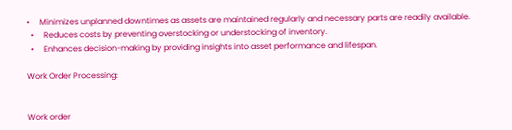•     Minimizes unplanned downtimes as assets are maintained regularly and necessary parts are readily available.
  •     Reduces costs by preventing overstocking or understocking of inventory.
  •     Enhances decision-making by providing insights into asset performance and lifespan.

Work Order Processing:


Work order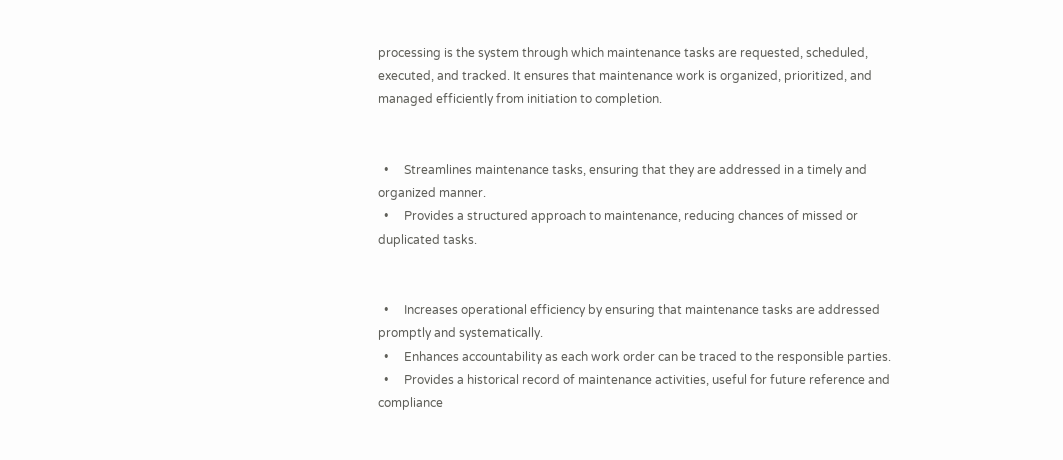processing is the system through which maintenance tasks are requested, scheduled, executed, and tracked. It ensures that maintenance work is organized, prioritized, and managed efficiently from initiation to completion.


  •     Streamlines maintenance tasks, ensuring that they are addressed in a timely and organized manner.
  •     Provides a structured approach to maintenance, reducing chances of missed or duplicated tasks.


  •     Increases operational efficiency by ensuring that maintenance tasks are addressed promptly and systematically.
  •     Enhances accountability as each work order can be traced to the responsible parties.
  •     Provides a historical record of maintenance activities, useful for future reference and compliance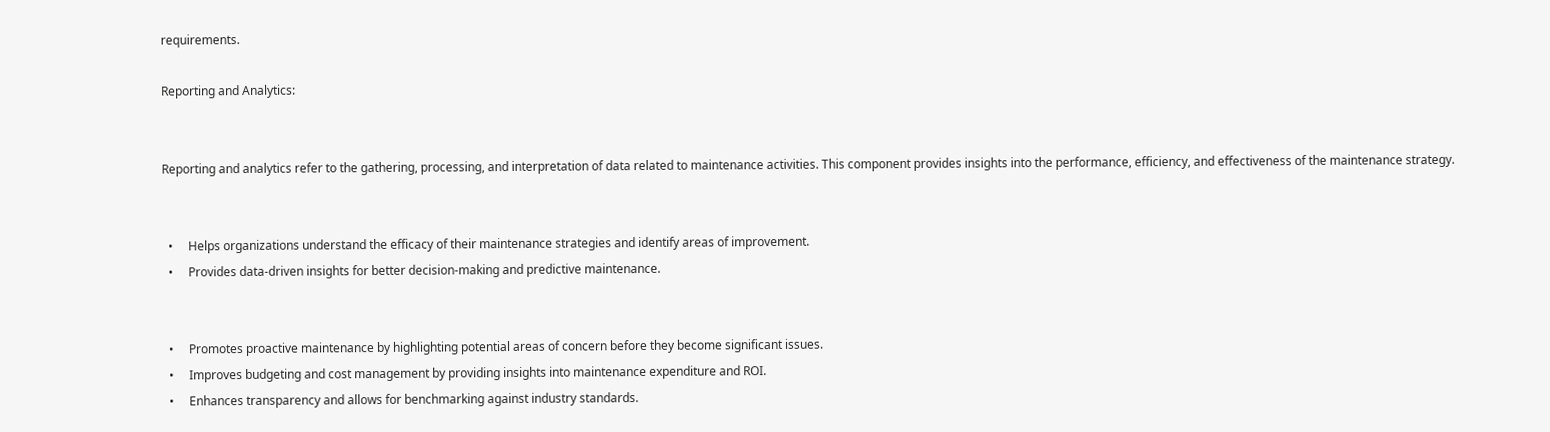requirements.

Reporting and Analytics:


Reporting and analytics refer to the gathering, processing, and interpretation of data related to maintenance activities. This component provides insights into the performance, efficiency, and effectiveness of the maintenance strategy.


  •     Helps organizations understand the efficacy of their maintenance strategies and identify areas of improvement.
  •     Provides data-driven insights for better decision-making and predictive maintenance.


  •     Promotes proactive maintenance by highlighting potential areas of concern before they become significant issues.
  •     Improves budgeting and cost management by providing insights into maintenance expenditure and ROI.
  •     Enhances transparency and allows for benchmarking against industry standards.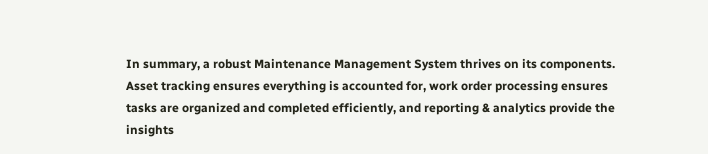In summary, a robust Maintenance Management System thrives on its components. Asset tracking ensures everything is accounted for, work order processing ensures tasks are organized and completed efficiently, and reporting & analytics provide the insights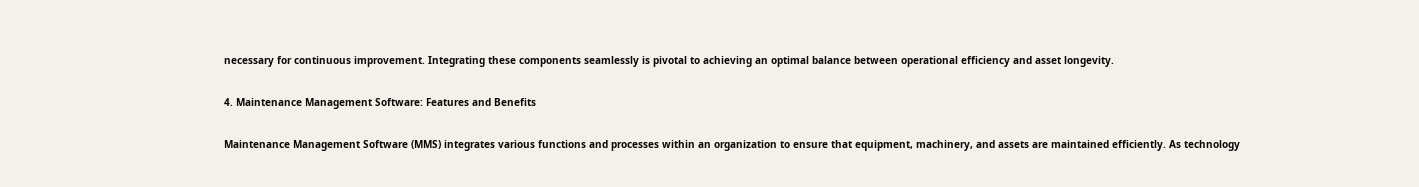necessary for continuous improvement. Integrating these components seamlessly is pivotal to achieving an optimal balance between operational efficiency and asset longevity.

4. Maintenance Management Software: Features and Benefits

Maintenance Management Software (MMS) integrates various functions and processes within an organization to ensure that equipment, machinery, and assets are maintained efficiently. As technology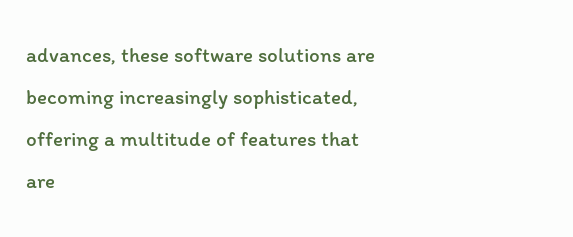advances, these software solutions are becoming increasingly sophisticated, offering a multitude of features that are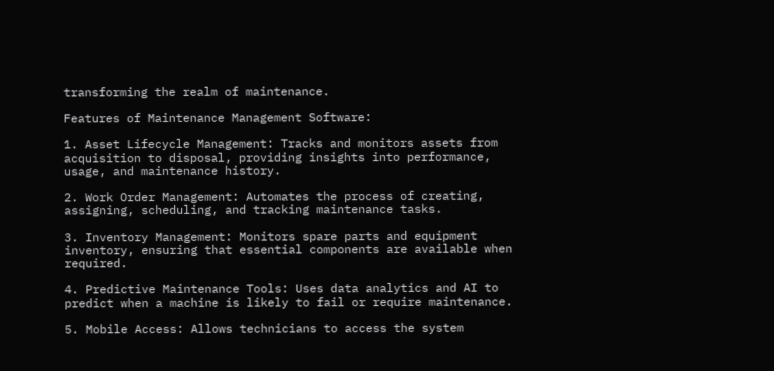transforming the realm of maintenance.

Features of Maintenance Management Software:

1. Asset Lifecycle Management: Tracks and monitors assets from acquisition to disposal, providing insights into performance, usage, and maintenance history.

2. Work Order Management: Automates the process of creating, assigning, scheduling, and tracking maintenance tasks.

3. Inventory Management: Monitors spare parts and equipment inventory, ensuring that essential components are available when required.

4. Predictive Maintenance Tools: Uses data analytics and AI to predict when a machine is likely to fail or require maintenance.

5. Mobile Access: Allows technicians to access the system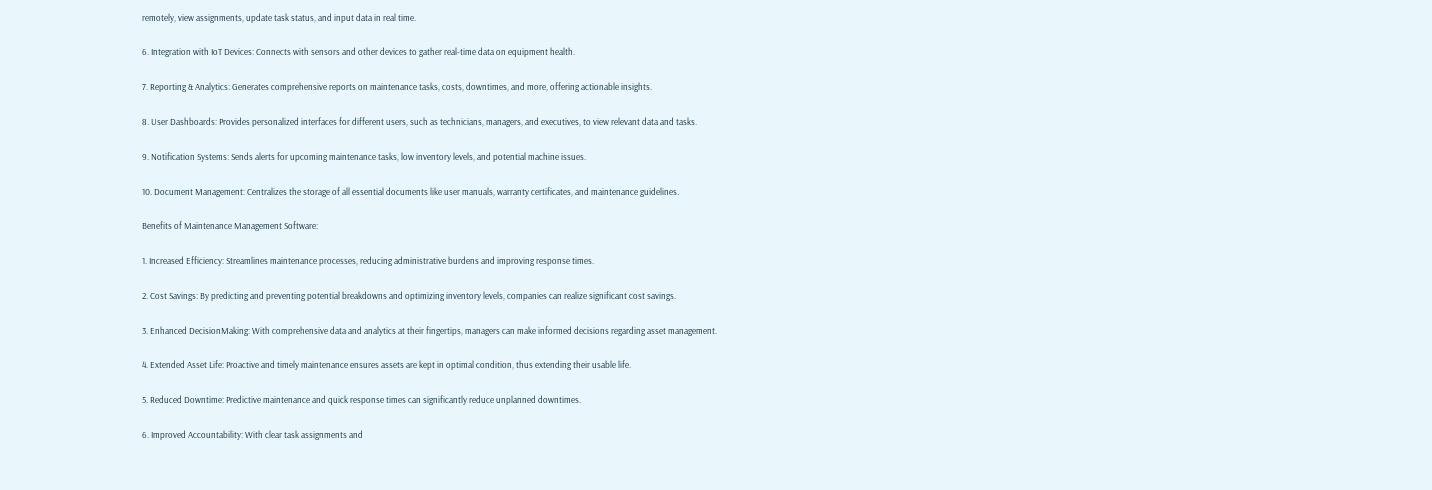remotely, view assignments, update task status, and input data in real time.

6. Integration with IoT Devices: Connects with sensors and other devices to gather real-time data on equipment health.

7. Reporting & Analytics: Generates comprehensive reports on maintenance tasks, costs, downtimes, and more, offering actionable insights.

8. User Dashboards: Provides personalized interfaces for different users, such as technicians, managers, and executives, to view relevant data and tasks.

9. Notification Systems: Sends alerts for upcoming maintenance tasks, low inventory levels, and potential machine issues.

10. Document Management: Centralizes the storage of all essential documents like user manuals, warranty certificates, and maintenance guidelines.

Benefits of Maintenance Management Software:

1. Increased Efficiency: Streamlines maintenance processes, reducing administrative burdens and improving response times.

2. Cost Savings: By predicting and preventing potential breakdowns and optimizing inventory levels, companies can realize significant cost savings.

3. Enhanced DecisionMaking: With comprehensive data and analytics at their fingertips, managers can make informed decisions regarding asset management.

4. Extended Asset Life: Proactive and timely maintenance ensures assets are kept in optimal condition, thus extending their usable life.

5. Reduced Downtime: Predictive maintenance and quick response times can significantly reduce unplanned downtimes.

6. Improved Accountability: With clear task assignments and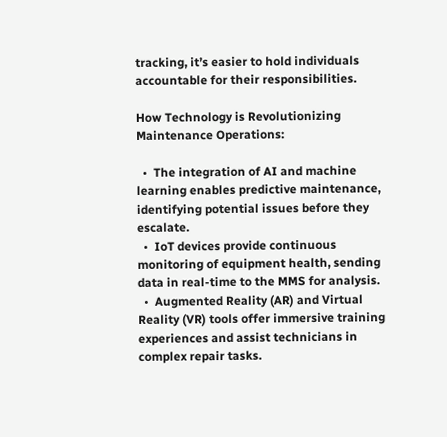tracking, it’s easier to hold individuals accountable for their responsibilities.

How Technology is Revolutionizing Maintenance Operations:

  •  The integration of AI and machine learning enables predictive maintenance, identifying potential issues before they escalate.
  •  IoT devices provide continuous monitoring of equipment health, sending data in real-time to the MMS for analysis.
  •  Augmented Reality (AR) and Virtual Reality (VR) tools offer immersive training experiences and assist technicians in complex repair tasks.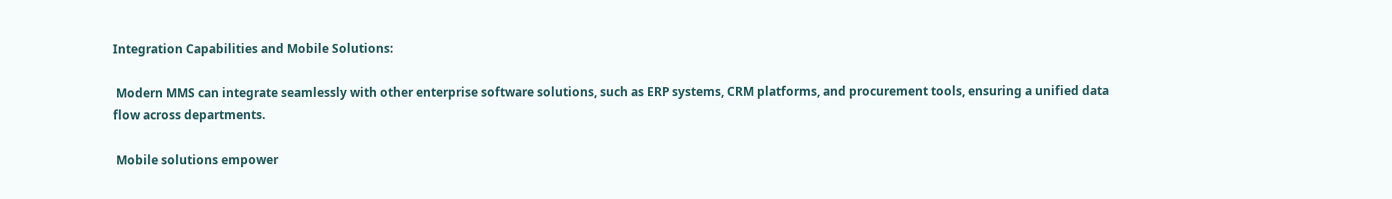Integration Capabilities and Mobile Solutions:

 Modern MMS can integrate seamlessly with other enterprise software solutions, such as ERP systems, CRM platforms, and procurement tools, ensuring a unified data flow across departments.

 Mobile solutions empower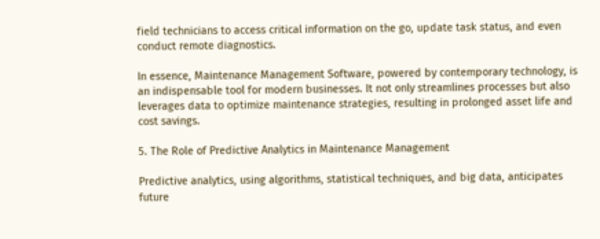field technicians to access critical information on the go, update task status, and even conduct remote diagnostics.

In essence, Maintenance Management Software, powered by contemporary technology, is an indispensable tool for modern businesses. It not only streamlines processes but also leverages data to optimize maintenance strategies, resulting in prolonged asset life and cost savings.

5. The Role of Predictive Analytics in Maintenance Management

Predictive analytics, using algorithms, statistical techniques, and big data, anticipates future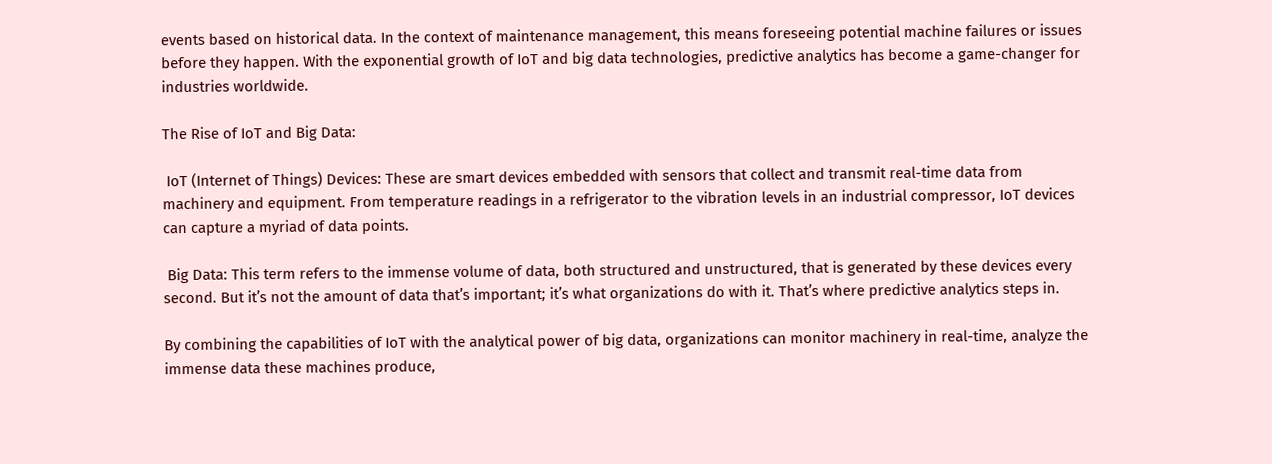events based on historical data. In the context of maintenance management, this means foreseeing potential machine failures or issues before they happen. With the exponential growth of IoT and big data technologies, predictive analytics has become a game-changer for industries worldwide.

The Rise of IoT and Big Data:

 IoT (Internet of Things) Devices: These are smart devices embedded with sensors that collect and transmit real-time data from machinery and equipment. From temperature readings in a refrigerator to the vibration levels in an industrial compressor, IoT devices can capture a myriad of data points.

 Big Data: This term refers to the immense volume of data, both structured and unstructured, that is generated by these devices every second. But it’s not the amount of data that’s important; it’s what organizations do with it. That’s where predictive analytics steps in.

By combining the capabilities of IoT with the analytical power of big data, organizations can monitor machinery in real-time, analyze the immense data these machines produce,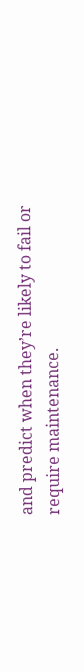and predict when they’re likely to fail or require maintenance.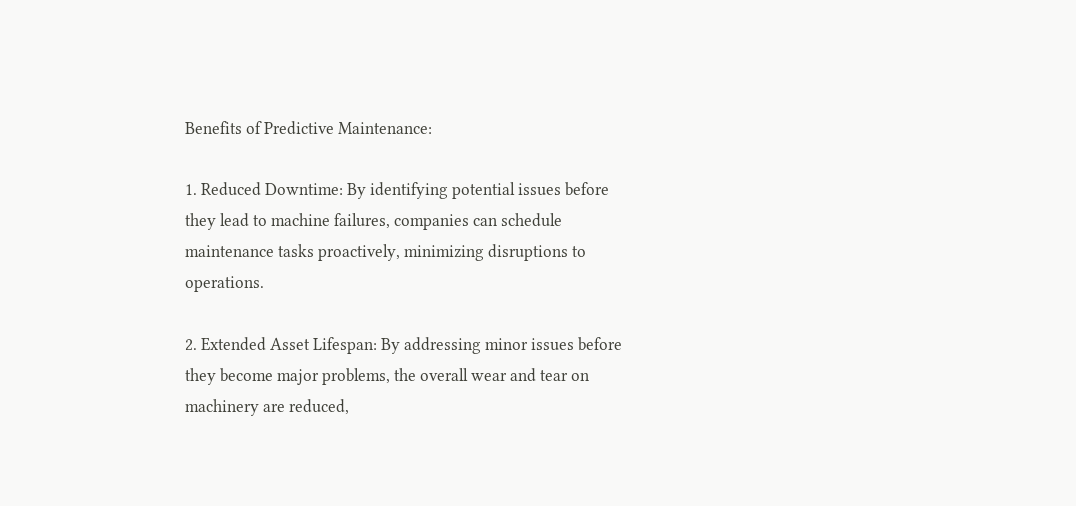Benefits of Predictive Maintenance:

1. Reduced Downtime: By identifying potential issues before they lead to machine failures, companies can schedule maintenance tasks proactively, minimizing disruptions to operations.

2. Extended Asset Lifespan: By addressing minor issues before they become major problems, the overall wear and tear on machinery are reduced,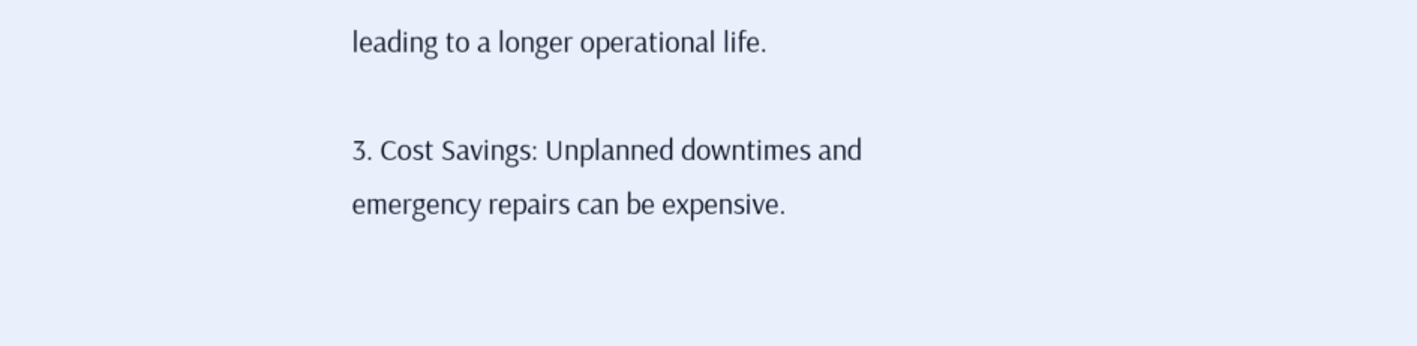leading to a longer operational life.

3. Cost Savings: Unplanned downtimes and emergency repairs can be expensive.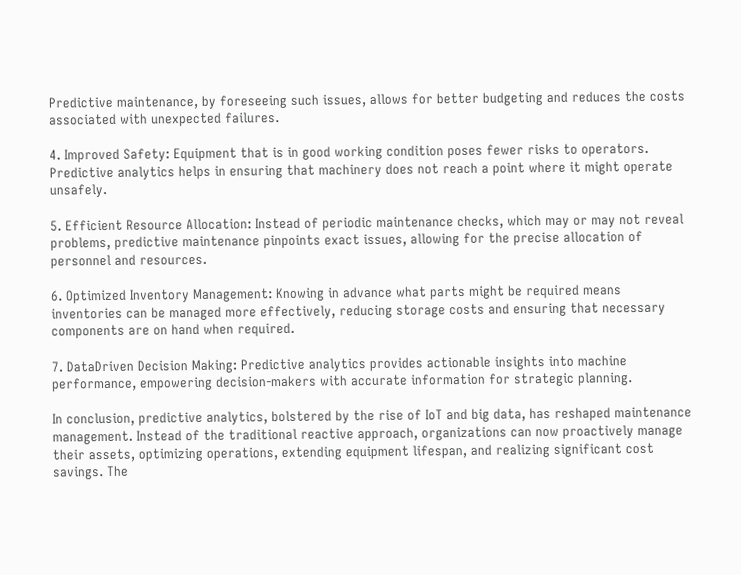Predictive maintenance, by foreseeing such issues, allows for better budgeting and reduces the costs associated with unexpected failures.

4. Improved Safety: Equipment that is in good working condition poses fewer risks to operators. Predictive analytics helps in ensuring that machinery does not reach a point where it might operate unsafely.

5. Efficient Resource Allocation: Instead of periodic maintenance checks, which may or may not reveal problems, predictive maintenance pinpoints exact issues, allowing for the precise allocation of personnel and resources.

6. Optimized Inventory Management: Knowing in advance what parts might be required means inventories can be managed more effectively, reducing storage costs and ensuring that necessary components are on hand when required.

7. DataDriven Decision Making: Predictive analytics provides actionable insights into machine performance, empowering decision-makers with accurate information for strategic planning.

In conclusion, predictive analytics, bolstered by the rise of IoT and big data, has reshaped maintenance management. Instead of the traditional reactive approach, organizations can now proactively manage their assets, optimizing operations, extending equipment lifespan, and realizing significant cost savings. The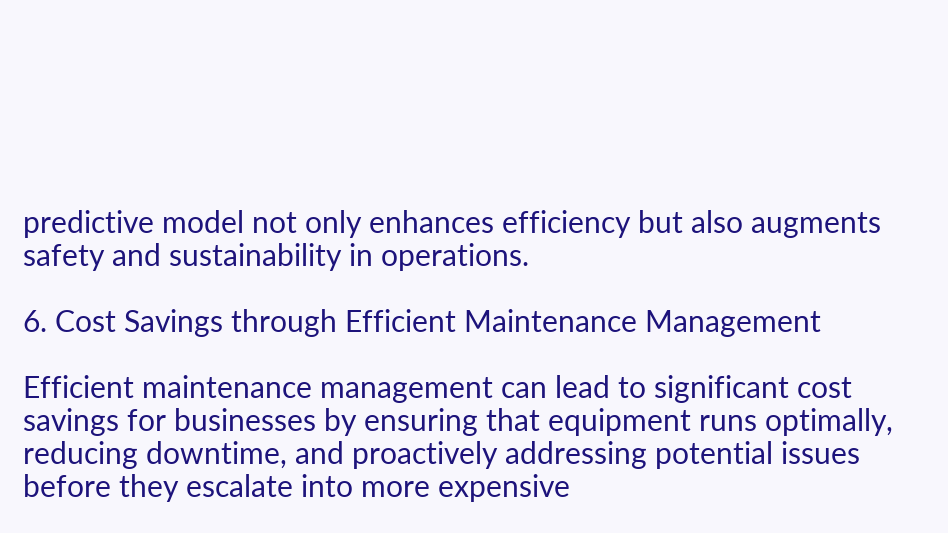predictive model not only enhances efficiency but also augments safety and sustainability in operations.

6. Cost Savings through Efficient Maintenance Management

Efficient maintenance management can lead to significant cost savings for businesses by ensuring that equipment runs optimally, reducing downtime, and proactively addressing potential issues before they escalate into more expensive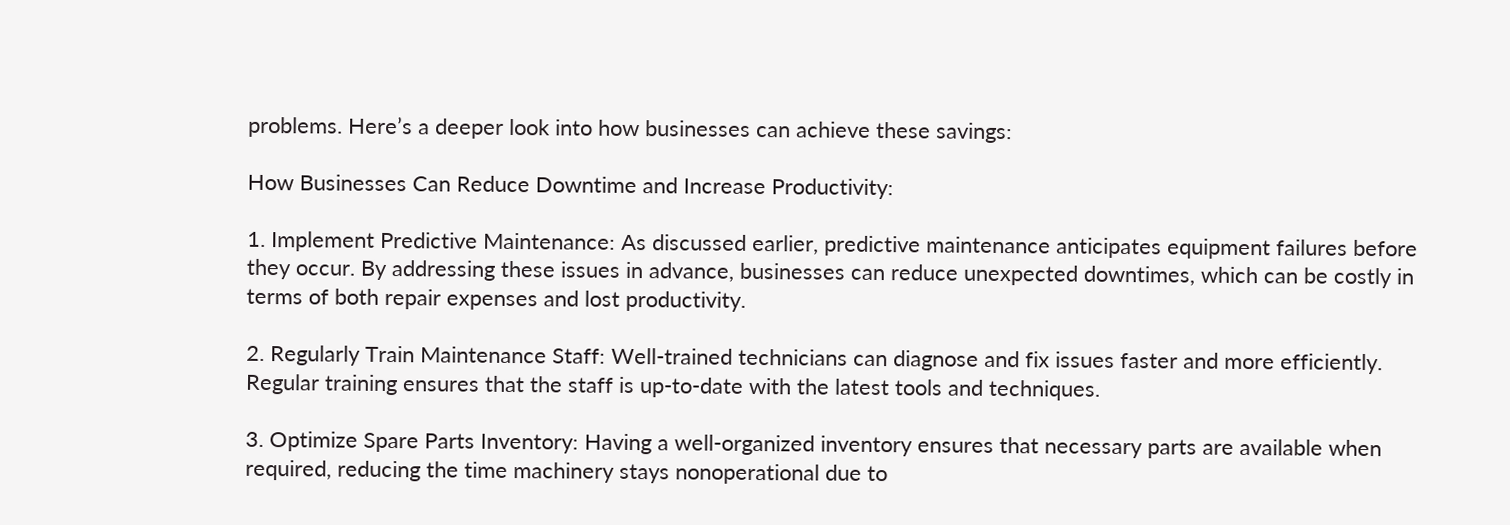problems. Here’s a deeper look into how businesses can achieve these savings:

How Businesses Can Reduce Downtime and Increase Productivity:

1. Implement Predictive Maintenance: As discussed earlier, predictive maintenance anticipates equipment failures before they occur. By addressing these issues in advance, businesses can reduce unexpected downtimes, which can be costly in terms of both repair expenses and lost productivity.

2. Regularly Train Maintenance Staff: Well-trained technicians can diagnose and fix issues faster and more efficiently. Regular training ensures that the staff is up-to-date with the latest tools and techniques.

3. Optimize Spare Parts Inventory: Having a well-organized inventory ensures that necessary parts are available when required, reducing the time machinery stays nonoperational due to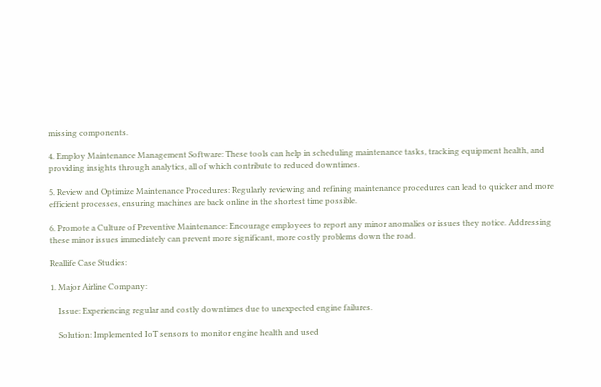missing components.

4. Employ Maintenance Management Software: These tools can help in scheduling maintenance tasks, tracking equipment health, and providing insights through analytics, all of which contribute to reduced downtimes.

5. Review and Optimize Maintenance Procedures: Regularly reviewing and refining maintenance procedures can lead to quicker and more efficient processes, ensuring machines are back online in the shortest time possible.

6. Promote a Culture of Preventive Maintenance: Encourage employees to report any minor anomalies or issues they notice. Addressing these minor issues immediately can prevent more significant, more costly problems down the road.

Reallife Case Studies:

1. Major Airline Company:

    Issue: Experiencing regular and costly downtimes due to unexpected engine failures.

    Solution: Implemented IoT sensors to monitor engine health and used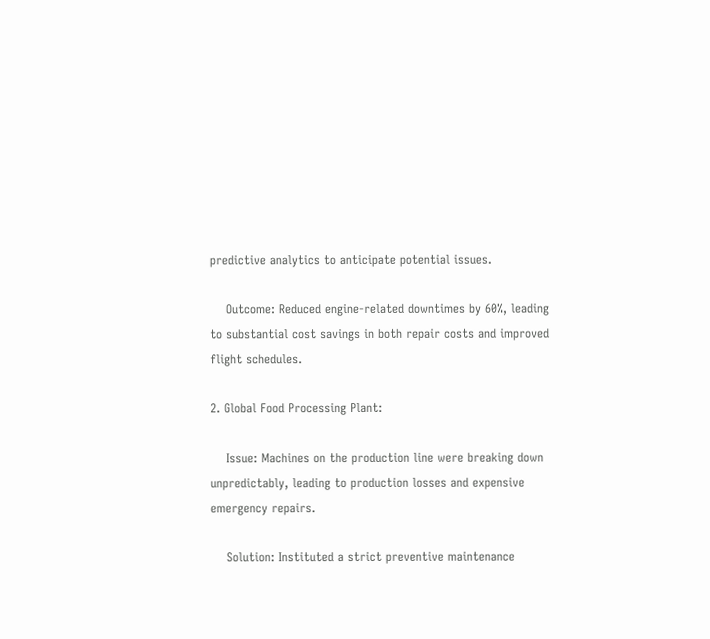predictive analytics to anticipate potential issues.

    Outcome: Reduced engine-related downtimes by 60%, leading to substantial cost savings in both repair costs and improved flight schedules.

2. Global Food Processing Plant:

    Issue: Machines on the production line were breaking down unpredictably, leading to production losses and expensive emergency repairs.

    Solution: Instituted a strict preventive maintenance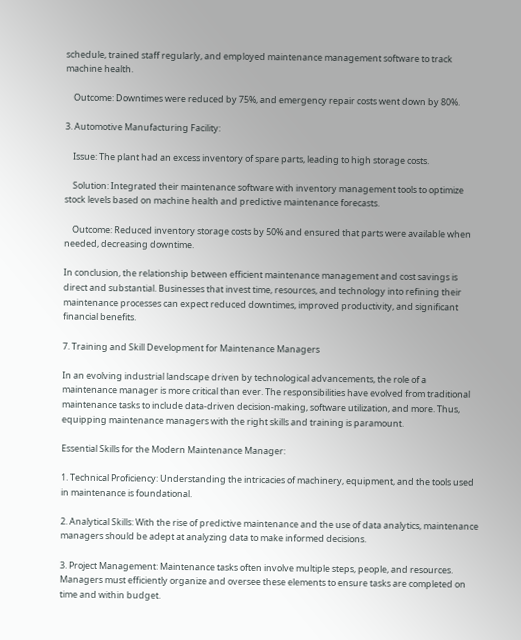schedule, trained staff regularly, and employed maintenance management software to track machine health.

    Outcome: Downtimes were reduced by 75%, and emergency repair costs went down by 80%.

3. Automotive Manufacturing Facility:

    Issue: The plant had an excess inventory of spare parts, leading to high storage costs.

    Solution: Integrated their maintenance software with inventory management tools to optimize stock levels based on machine health and predictive maintenance forecasts.

    Outcome: Reduced inventory storage costs by 50% and ensured that parts were available when needed, decreasing downtime.

In conclusion, the relationship between efficient maintenance management and cost savings is direct and substantial. Businesses that invest time, resources, and technology into refining their maintenance processes can expect reduced downtimes, improved productivity, and significant financial benefits.

7. Training and Skill Development for Maintenance Managers

In an evolving industrial landscape driven by technological advancements, the role of a maintenance manager is more critical than ever. The responsibilities have evolved from traditional maintenance tasks to include data-driven decision-making, software utilization, and more. Thus, equipping maintenance managers with the right skills and training is paramount.

Essential Skills for the Modern Maintenance Manager:

1. Technical Proficiency: Understanding the intricacies of machinery, equipment, and the tools used in maintenance is foundational.

2. Analytical Skills: With the rise of predictive maintenance and the use of data analytics, maintenance managers should be adept at analyzing data to make informed decisions.

3. Project Management: Maintenance tasks often involve multiple steps, people, and resources. Managers must efficiently organize and oversee these elements to ensure tasks are completed on time and within budget.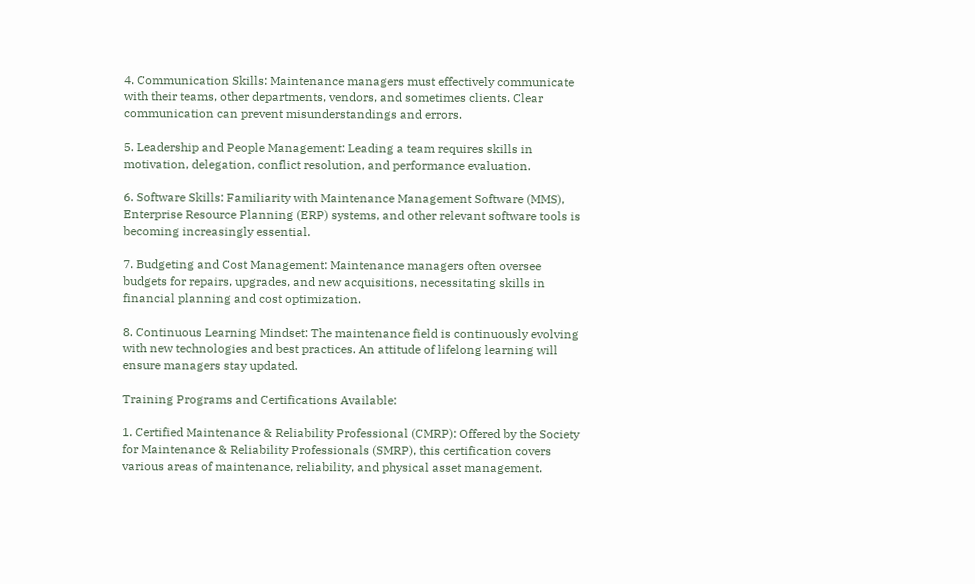4. Communication Skills: Maintenance managers must effectively communicate with their teams, other departments, vendors, and sometimes clients. Clear communication can prevent misunderstandings and errors.

5. Leadership and People Management: Leading a team requires skills in motivation, delegation, conflict resolution, and performance evaluation.

6. Software Skills: Familiarity with Maintenance Management Software (MMS), Enterprise Resource Planning (ERP) systems, and other relevant software tools is becoming increasingly essential.

7. Budgeting and Cost Management: Maintenance managers often oversee budgets for repairs, upgrades, and new acquisitions, necessitating skills in financial planning and cost optimization.

8. Continuous Learning Mindset: The maintenance field is continuously evolving with new technologies and best practices. An attitude of lifelong learning will ensure managers stay updated.

Training Programs and Certifications Available:

1. Certified Maintenance & Reliability Professional (CMRP): Offered by the Society for Maintenance & Reliability Professionals (SMRP), this certification covers various areas of maintenance, reliability, and physical asset management.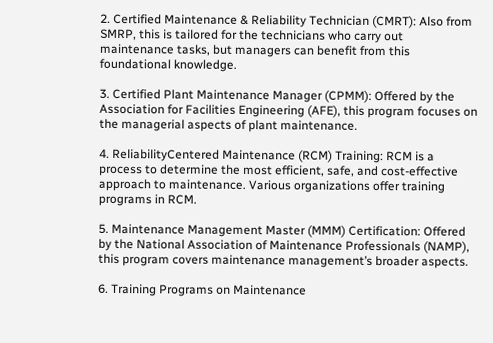2. Certified Maintenance & Reliability Technician (CMRT): Also from SMRP, this is tailored for the technicians who carry out maintenance tasks, but managers can benefit from this foundational knowledge.

3. Certified Plant Maintenance Manager (CPMM): Offered by the Association for Facilities Engineering (AFE), this program focuses on the managerial aspects of plant maintenance.

4. ReliabilityCentered Maintenance (RCM) Training: RCM is a process to determine the most efficient, safe, and cost-effective approach to maintenance. Various organizations offer training programs in RCM.

5. Maintenance Management Master (MMM) Certification: Offered by the National Association of Maintenance Professionals (NAMP), this program covers maintenance management’s broader aspects.

6. Training Programs on Maintenance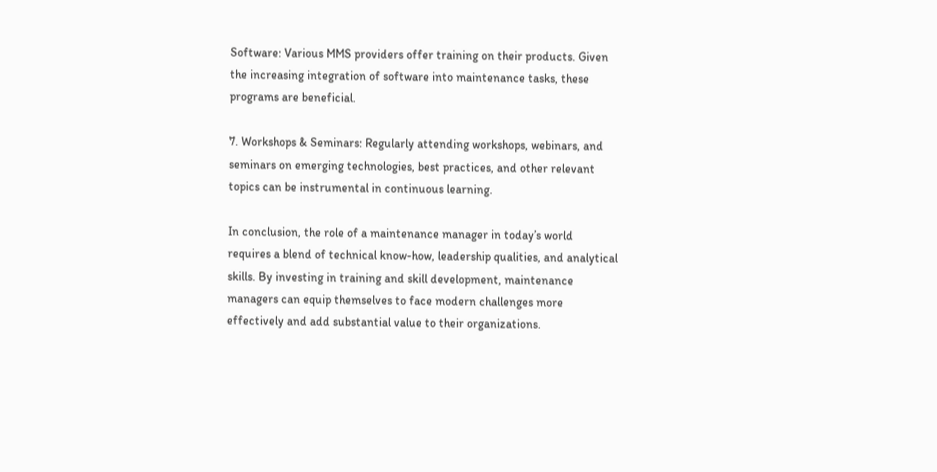Software: Various MMS providers offer training on their products. Given the increasing integration of software into maintenance tasks, these programs are beneficial.

7. Workshops & Seminars: Regularly attending workshops, webinars, and seminars on emerging technologies, best practices, and other relevant topics can be instrumental in continuous learning.

In conclusion, the role of a maintenance manager in today’s world requires a blend of technical know-how, leadership qualities, and analytical skills. By investing in training and skill development, maintenance managers can equip themselves to face modern challenges more effectively and add substantial value to their organizations.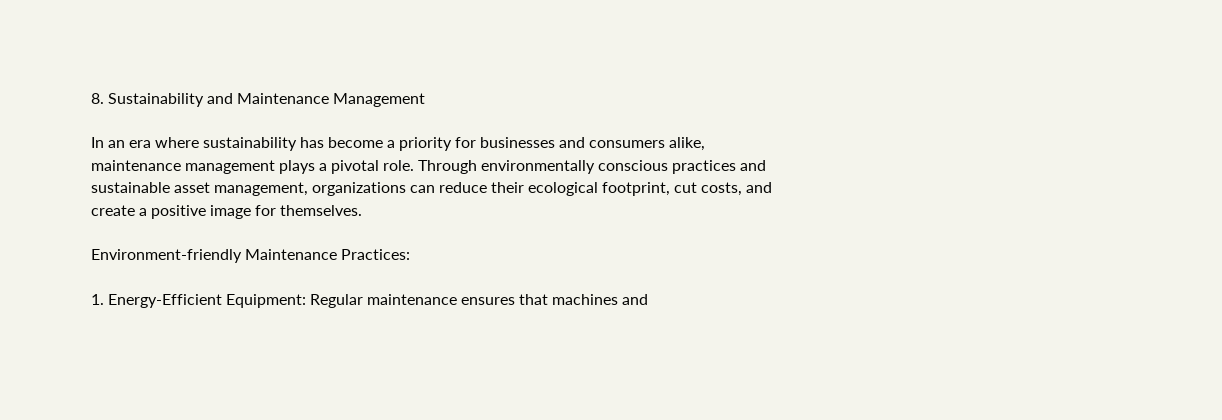8. Sustainability and Maintenance Management

In an era where sustainability has become a priority for businesses and consumers alike, maintenance management plays a pivotal role. Through environmentally conscious practices and sustainable asset management, organizations can reduce their ecological footprint, cut costs, and create a positive image for themselves.

Environment-friendly Maintenance Practices:

1. Energy-Efficient Equipment: Regular maintenance ensures that machines and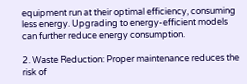equipment run at their optimal efficiency, consuming less energy. Upgrading to energy-efficient models can further reduce energy consumption.

2. Waste Reduction: Proper maintenance reduces the risk of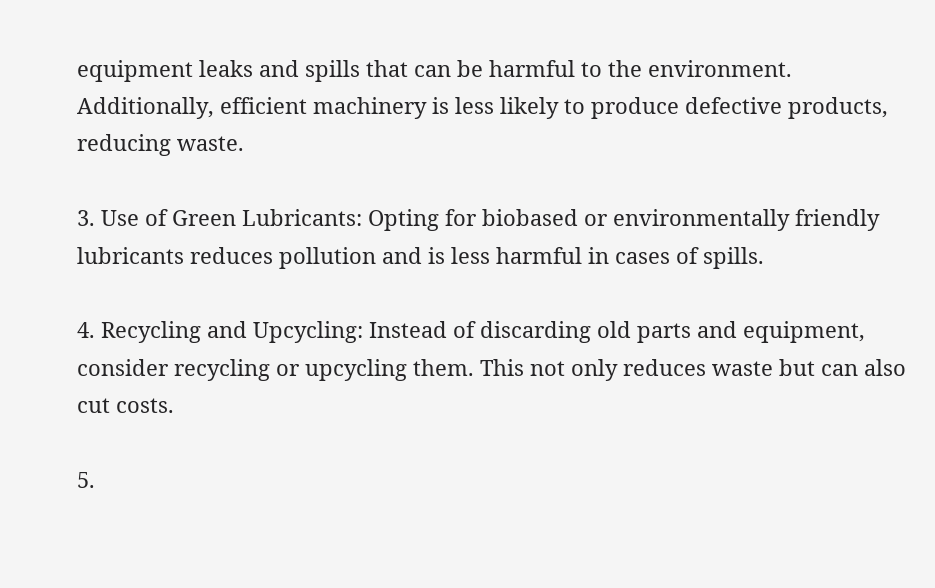equipment leaks and spills that can be harmful to the environment. Additionally, efficient machinery is less likely to produce defective products, reducing waste.

3. Use of Green Lubricants: Opting for biobased or environmentally friendly lubricants reduces pollution and is less harmful in cases of spills.

4. Recycling and Upcycling: Instead of discarding old parts and equipment, consider recycling or upcycling them. This not only reduces waste but can also cut costs.

5.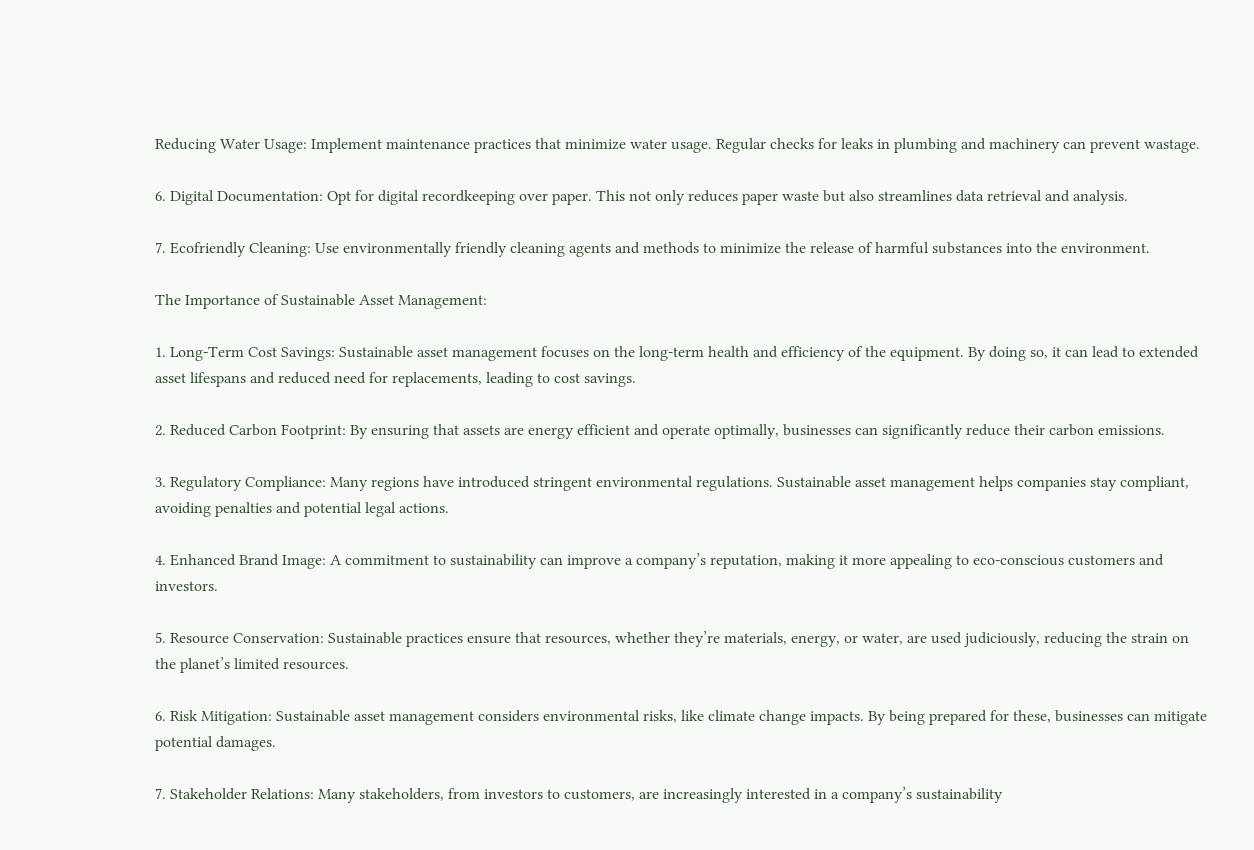Reducing Water Usage: Implement maintenance practices that minimize water usage. Regular checks for leaks in plumbing and machinery can prevent wastage.

6. Digital Documentation: Opt for digital recordkeeping over paper. This not only reduces paper waste but also streamlines data retrieval and analysis.

7. Ecofriendly Cleaning: Use environmentally friendly cleaning agents and methods to minimize the release of harmful substances into the environment.

The Importance of Sustainable Asset Management:

1. Long-Term Cost Savings: Sustainable asset management focuses on the long-term health and efficiency of the equipment. By doing so, it can lead to extended asset lifespans and reduced need for replacements, leading to cost savings.

2. Reduced Carbon Footprint: By ensuring that assets are energy efficient and operate optimally, businesses can significantly reduce their carbon emissions.

3. Regulatory Compliance: Many regions have introduced stringent environmental regulations. Sustainable asset management helps companies stay compliant, avoiding penalties and potential legal actions.

4. Enhanced Brand Image: A commitment to sustainability can improve a company’s reputation, making it more appealing to eco-conscious customers and investors.

5. Resource Conservation: Sustainable practices ensure that resources, whether they’re materials, energy, or water, are used judiciously, reducing the strain on the planet’s limited resources.

6. Risk Mitigation: Sustainable asset management considers environmental risks, like climate change impacts. By being prepared for these, businesses can mitigate potential damages.

7. Stakeholder Relations: Many stakeholders, from investors to customers, are increasingly interested in a company’s sustainability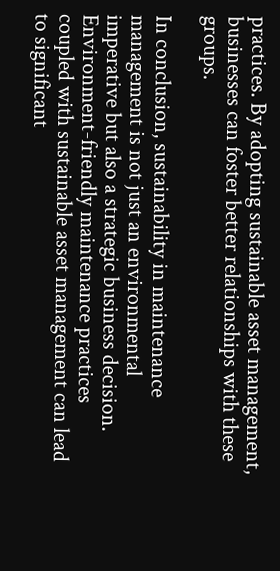practices. By adopting sustainable asset management, businesses can foster better relationships with these groups.

In conclusion, sustainability in maintenance management is not just an environmental imperative but also a strategic business decision. Environment-friendly maintenance practices coupled with sustainable asset management can lead to significant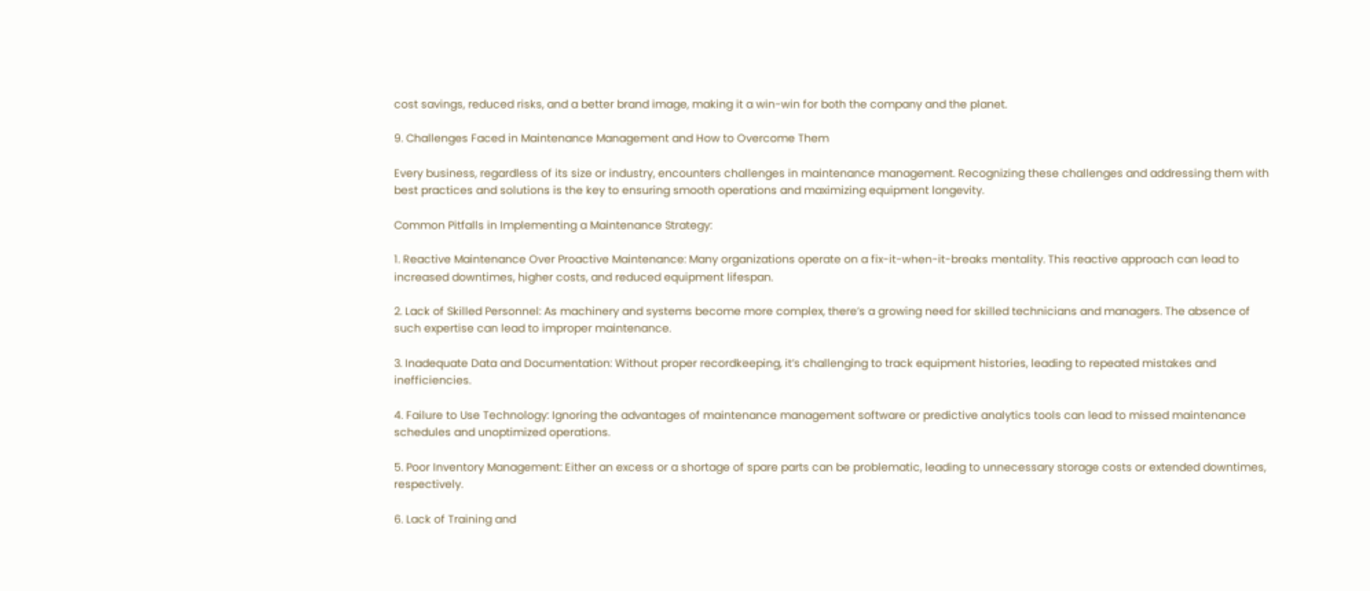cost savings, reduced risks, and a better brand image, making it a win-win for both the company and the planet.

9. Challenges Faced in Maintenance Management and How to Overcome Them

Every business, regardless of its size or industry, encounters challenges in maintenance management. Recognizing these challenges and addressing them with best practices and solutions is the key to ensuring smooth operations and maximizing equipment longevity.

Common Pitfalls in Implementing a Maintenance Strategy:

1. Reactive Maintenance Over Proactive Maintenance: Many organizations operate on a fix-it-when-it-breaks mentality. This reactive approach can lead to increased downtimes, higher costs, and reduced equipment lifespan.

2. Lack of Skilled Personnel: As machinery and systems become more complex, there’s a growing need for skilled technicians and managers. The absence of such expertise can lead to improper maintenance.

3. Inadequate Data and Documentation: Without proper recordkeeping, it’s challenging to track equipment histories, leading to repeated mistakes and inefficiencies.

4. Failure to Use Technology: Ignoring the advantages of maintenance management software or predictive analytics tools can lead to missed maintenance schedules and unoptimized operations.

5. Poor Inventory Management: Either an excess or a shortage of spare parts can be problematic, leading to unnecessary storage costs or extended downtimes, respectively.

6. Lack of Training and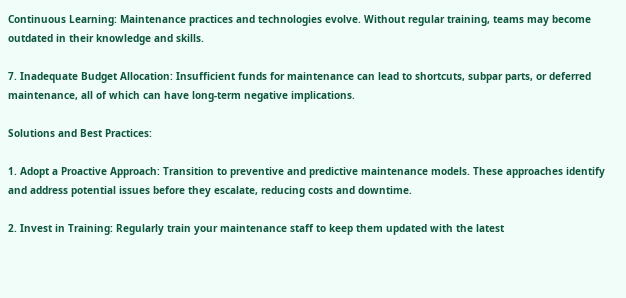Continuous Learning: Maintenance practices and technologies evolve. Without regular training, teams may become outdated in their knowledge and skills.

7. Inadequate Budget Allocation: Insufficient funds for maintenance can lead to shortcuts, subpar parts, or deferred maintenance, all of which can have long-term negative implications.

Solutions and Best Practices:

1. Adopt a Proactive Approach: Transition to preventive and predictive maintenance models. These approaches identify and address potential issues before they escalate, reducing costs and downtime.

2. Invest in Training: Regularly train your maintenance staff to keep them updated with the latest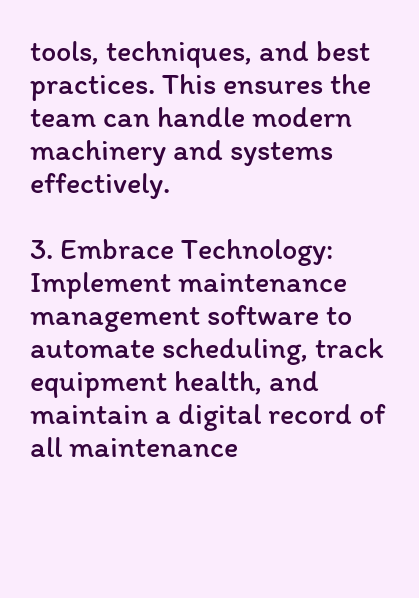tools, techniques, and best practices. This ensures the team can handle modern machinery and systems effectively.

3. Embrace Technology: Implement maintenance management software to automate scheduling, track equipment health, and maintain a digital record of all maintenance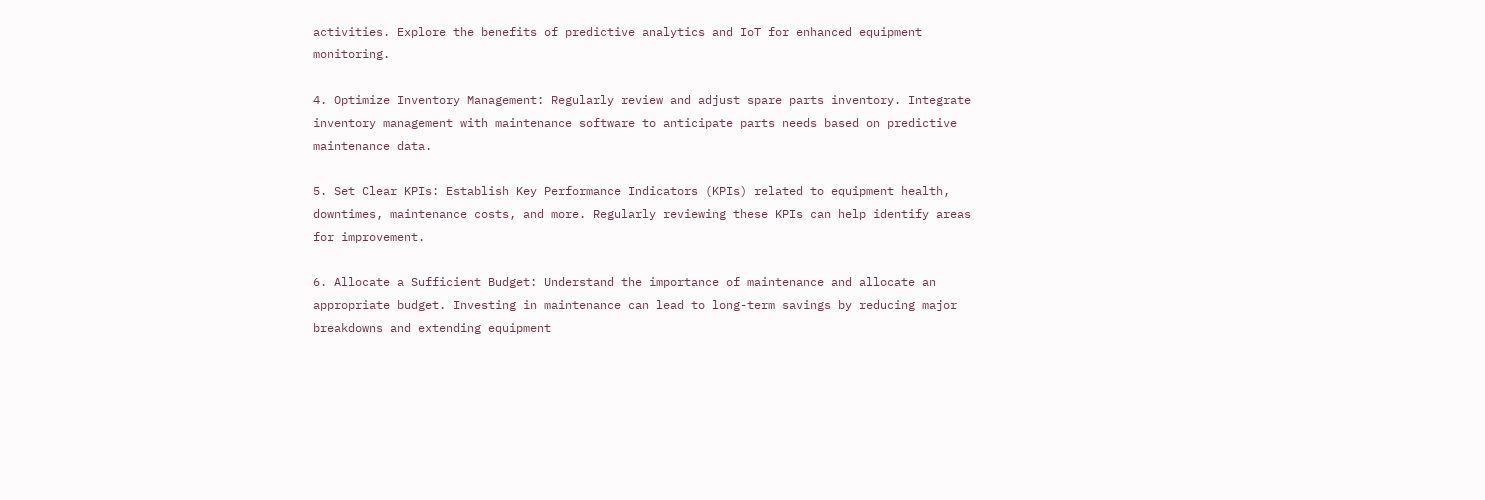activities. Explore the benefits of predictive analytics and IoT for enhanced equipment monitoring.

4. Optimize Inventory Management: Regularly review and adjust spare parts inventory. Integrate inventory management with maintenance software to anticipate parts needs based on predictive maintenance data.

5. Set Clear KPIs: Establish Key Performance Indicators (KPIs) related to equipment health, downtimes, maintenance costs, and more. Regularly reviewing these KPIs can help identify areas for improvement.

6. Allocate a Sufficient Budget: Understand the importance of maintenance and allocate an appropriate budget. Investing in maintenance can lead to long-term savings by reducing major breakdowns and extending equipment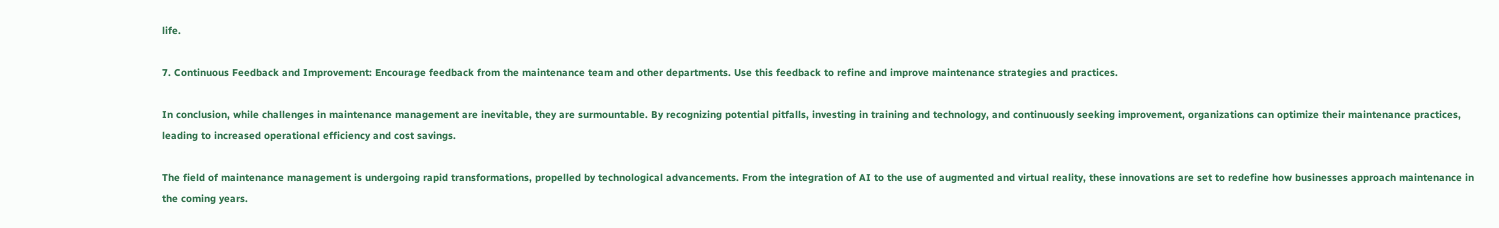life.

7. Continuous Feedback and Improvement: Encourage feedback from the maintenance team and other departments. Use this feedback to refine and improve maintenance strategies and practices.

In conclusion, while challenges in maintenance management are inevitable, they are surmountable. By recognizing potential pitfalls, investing in training and technology, and continuously seeking improvement, organizations can optimize their maintenance practices, leading to increased operational efficiency and cost savings.

The field of maintenance management is undergoing rapid transformations, propelled by technological advancements. From the integration of AI to the use of augmented and virtual reality, these innovations are set to redefine how businesses approach maintenance in the coming years.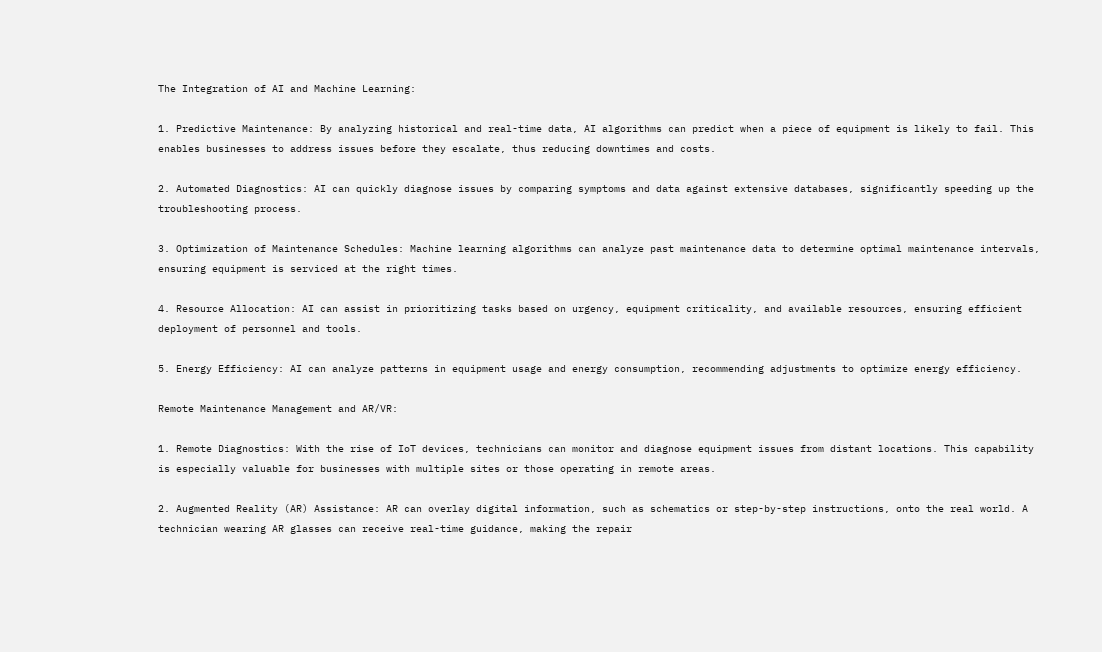The Integration of AI and Machine Learning:

1. Predictive Maintenance: By analyzing historical and real-time data, AI algorithms can predict when a piece of equipment is likely to fail. This enables businesses to address issues before they escalate, thus reducing downtimes and costs.

2. Automated Diagnostics: AI can quickly diagnose issues by comparing symptoms and data against extensive databases, significantly speeding up the troubleshooting process.

3. Optimization of Maintenance Schedules: Machine learning algorithms can analyze past maintenance data to determine optimal maintenance intervals, ensuring equipment is serviced at the right times.

4. Resource Allocation: AI can assist in prioritizing tasks based on urgency, equipment criticality, and available resources, ensuring efficient deployment of personnel and tools.

5. Energy Efficiency: AI can analyze patterns in equipment usage and energy consumption, recommending adjustments to optimize energy efficiency.

Remote Maintenance Management and AR/VR:

1. Remote Diagnostics: With the rise of IoT devices, technicians can monitor and diagnose equipment issues from distant locations. This capability is especially valuable for businesses with multiple sites or those operating in remote areas.

2. Augmented Reality (AR) Assistance: AR can overlay digital information, such as schematics or step-by-step instructions, onto the real world. A technician wearing AR glasses can receive real-time guidance, making the repair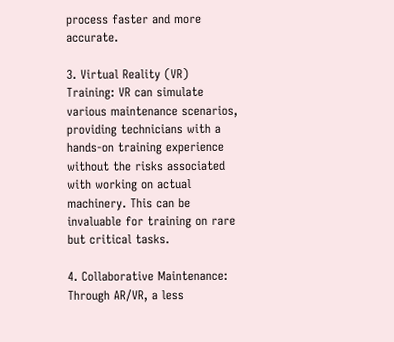process faster and more accurate.

3. Virtual Reality (VR) Training: VR can simulate various maintenance scenarios, providing technicians with a hands-on training experience without the risks associated with working on actual machinery. This can be invaluable for training on rare but critical tasks.

4. Collaborative Maintenance: Through AR/VR, a less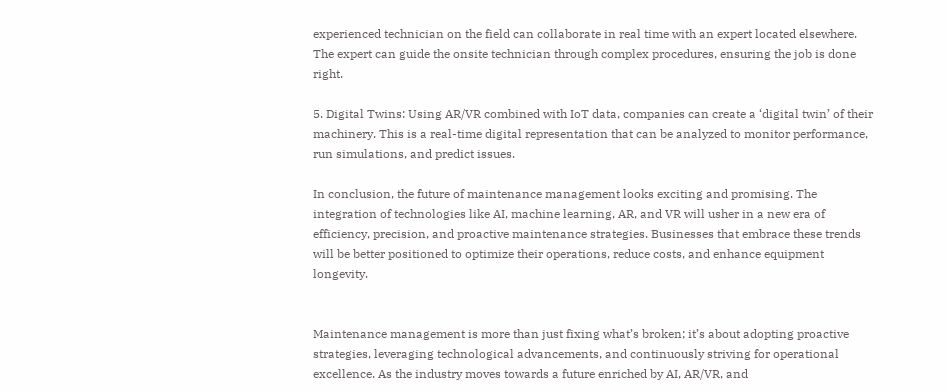experienced technician on the field can collaborate in real time with an expert located elsewhere. The expert can guide the onsite technician through complex procedures, ensuring the job is done right.

5. Digital Twins: Using AR/VR combined with IoT data, companies can create a ‘digital twin’ of their machinery. This is a real-time digital representation that can be analyzed to monitor performance, run simulations, and predict issues.

In conclusion, the future of maintenance management looks exciting and promising. The integration of technologies like AI, machine learning, AR, and VR will usher in a new era of efficiency, precision, and proactive maintenance strategies. Businesses that embrace these trends will be better positioned to optimize their operations, reduce costs, and enhance equipment longevity.


Maintenance management is more than just fixing what’s broken; it’s about adopting proactive strategies, leveraging technological advancements, and continuously striving for operational excellence. As the industry moves towards a future enriched by AI, AR/VR, and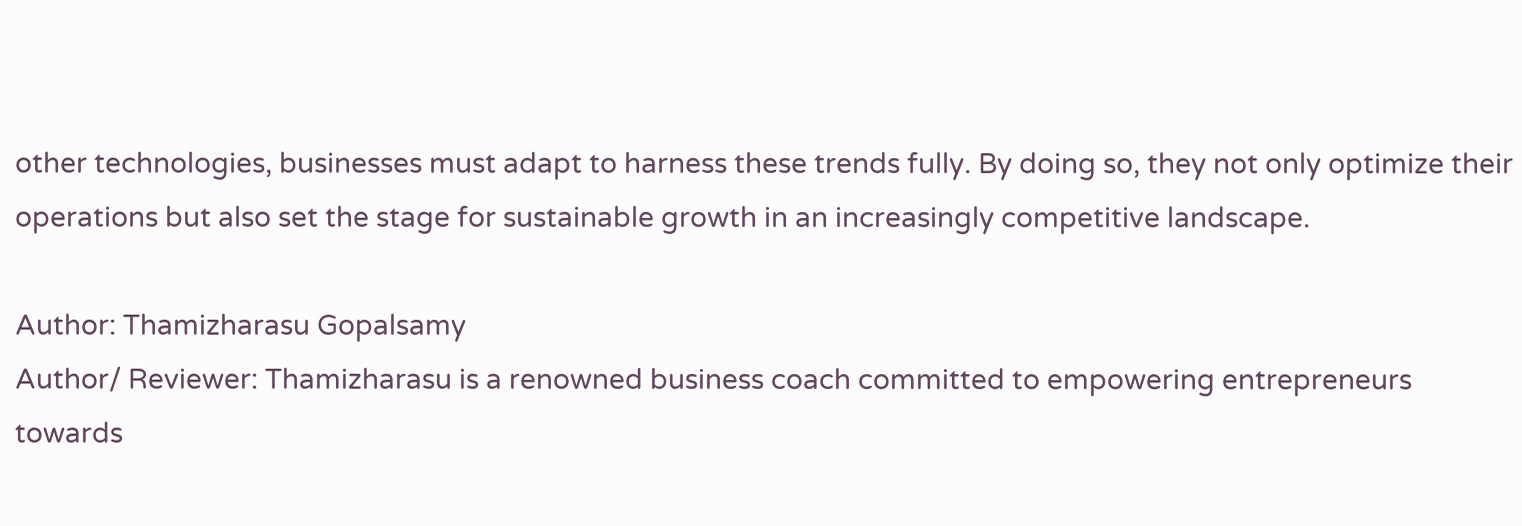other technologies, businesses must adapt to harness these trends fully. By doing so, they not only optimize their operations but also set the stage for sustainable growth in an increasingly competitive landscape.

Author: Thamizharasu Gopalsamy
Author/ Reviewer: Thamizharasu is a renowned business coach committed to empowering entrepreneurs towards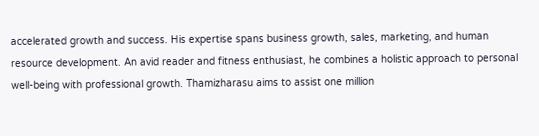accelerated growth and success. His expertise spans business growth, sales, marketing, and human resource development. An avid reader and fitness enthusiast, he combines a holistic approach to personal well-being with professional growth. Thamizharasu aims to assist one million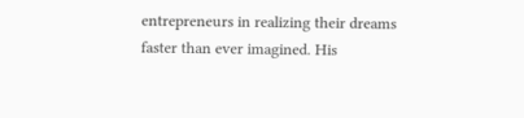entrepreneurs in realizing their dreams faster than ever imagined. His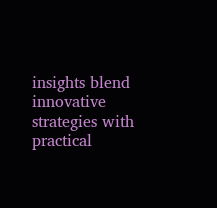insights blend innovative strategies with practical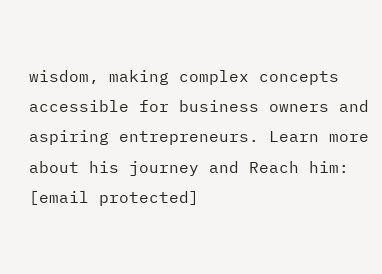wisdom, making complex concepts accessible for business owners and aspiring entrepreneurs. Learn more about his journey and Reach him: [email protected]